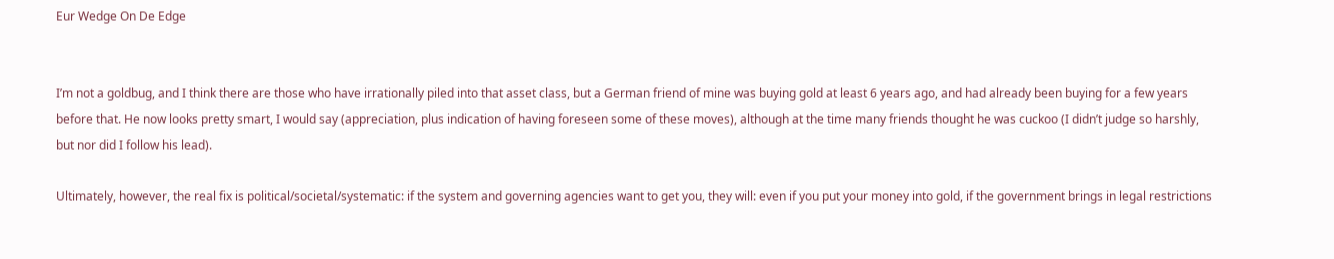Eur Wedge On De Edge


I’m not a goldbug, and I think there are those who have irrationally piled into that asset class, but a German friend of mine was buying gold at least 6 years ago, and had already been buying for a few years before that. He now looks pretty smart, I would say (appreciation, plus indication of having foreseen some of these moves), although at the time many friends thought he was cuckoo (I didn’t judge so harshly, but nor did I follow his lead).

Ultimately, however, the real fix is political/societal/systematic: if the system and governing agencies want to get you, they will: even if you put your money into gold, if the government brings in legal restrictions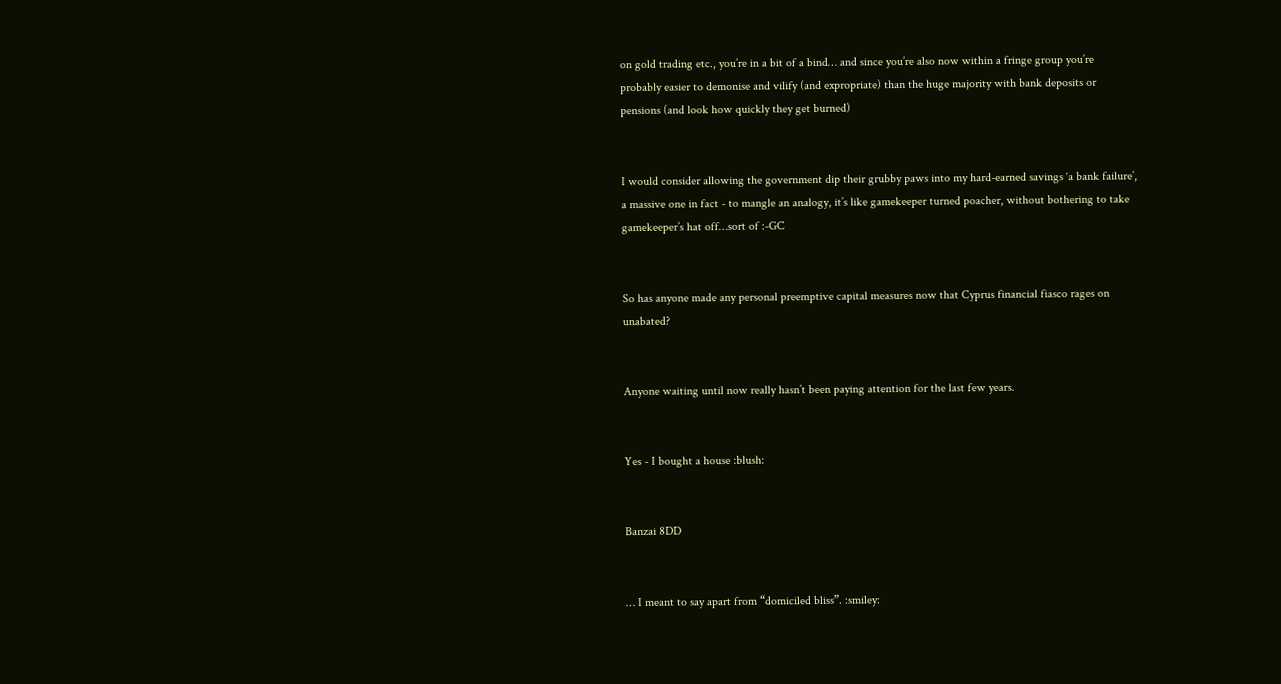on gold trading etc., you’re in a bit of a bind… and since you’re also now within a fringe group you’re probably easier to demonise and vilify (and expropriate) than the huge majority with bank deposits or pensions (and look how quickly they get burned)


I would consider allowing the government dip their grubby paws into my hard-earned savings ‘a bank failure’, a massive one in fact - to mangle an analogy, it’s like gamekeeper turned poacher, without bothering to take gamekeeper’s hat off…sort of :-GC


So has anyone made any personal preemptive capital measures now that Cyprus financial fiasco rages on unabated?


Anyone waiting until now really hasn’t been paying attention for the last few years.


Yes - I bought a house :blush:


Banzai 8DD


… I meant to say apart from “domiciled bliss”. :smiley: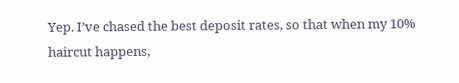Yep. I’ve chased the best deposit rates, so that when my 10% haircut happens,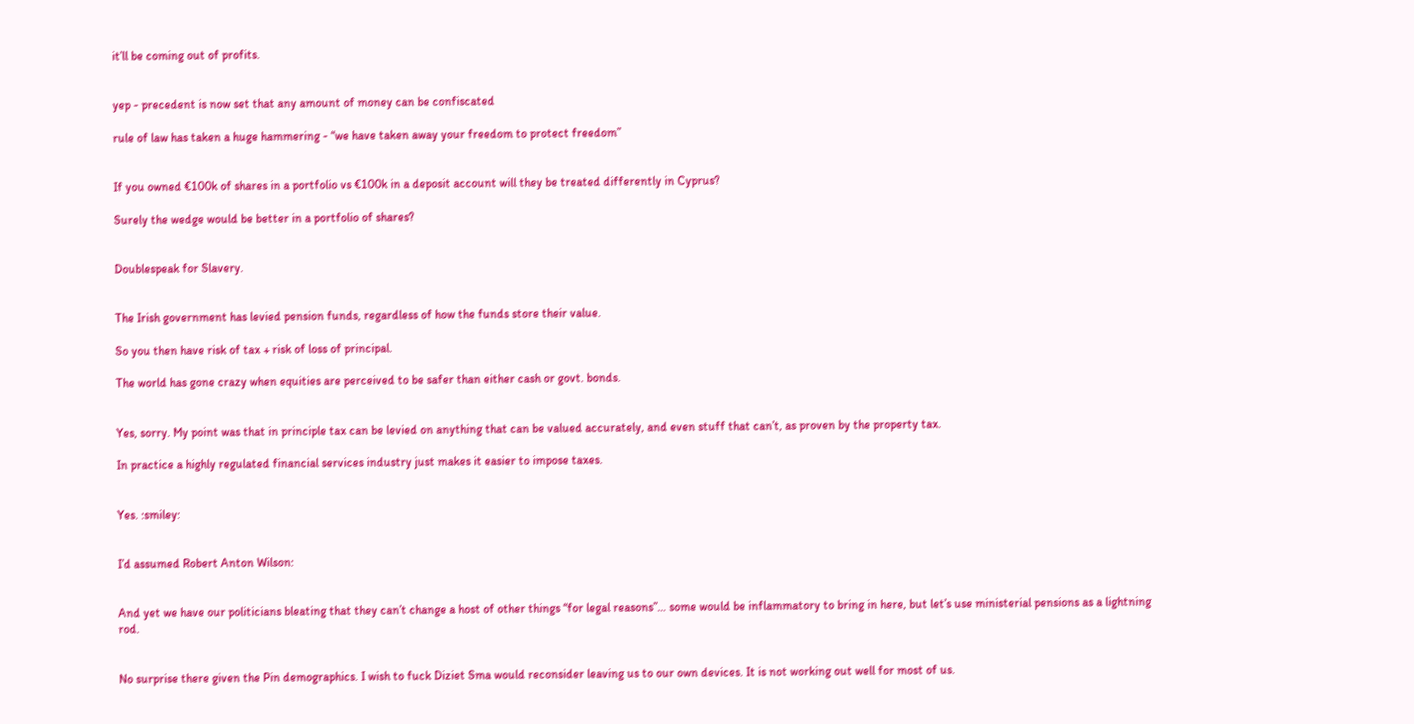it’ll be coming out of profits.


yep - precedent is now set that any amount of money can be confiscated

rule of law has taken a huge hammering - “we have taken away your freedom to protect freedom”


If you owned €100k of shares in a portfolio vs €100k in a deposit account will they be treated differently in Cyprus?

Surely the wedge would be better in a portfolio of shares?


Doublespeak for Slavery.


The Irish government has levied pension funds, regardless of how the funds store their value.

So you then have risk of tax + risk of loss of principal.

The world has gone crazy when equities are perceived to be safer than either cash or govt. bonds.


Yes, sorry. My point was that in principle tax can be levied on anything that can be valued accurately, and even stuff that can’t, as proven by the property tax.

In practice a highly regulated financial services industry just makes it easier to impose taxes.


Yes. :smiley:


I’d assumed Robert Anton Wilson:


And yet we have our politicians bleating that they can’t change a host of other things “for legal reasons”… some would be inflammatory to bring in here, but let’s use ministerial pensions as a lightning rod.


No surprise there given the Pin demographics. I wish to fuck Diziet Sma would reconsider leaving us to our own devices. It is not working out well for most of us.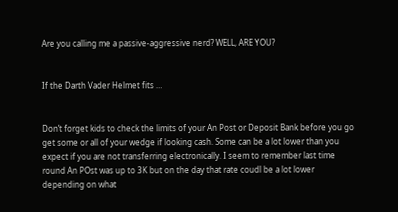Are you calling me a passive-aggressive nerd? WELL, ARE YOU?


If the Darth Vader Helmet fits …


Don’t forget kids to check the limits of your An Post or Deposit Bank before you go get some or all of your wedge if looking cash. Some can be a lot lower than you expect if you are not transferring electronically. I seem to remember last time round An POst was up to 3K but on the day that rate coudl be a lot lower depending on what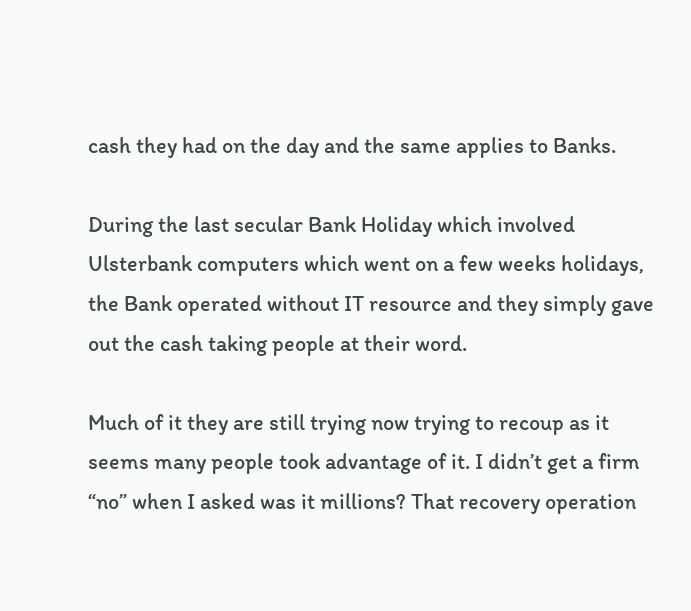cash they had on the day and the same applies to Banks.

During the last secular Bank Holiday which involved Ulsterbank computers which went on a few weeks holidays, the Bank operated without IT resource and they simply gave out the cash taking people at their word.

Much of it they are still trying now trying to recoup as it seems many people took advantage of it. I didn’t get a firm “no” when I asked was it millions? That recovery operation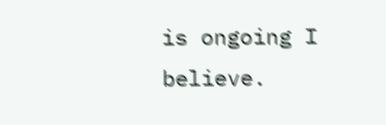is ongoing I believe.